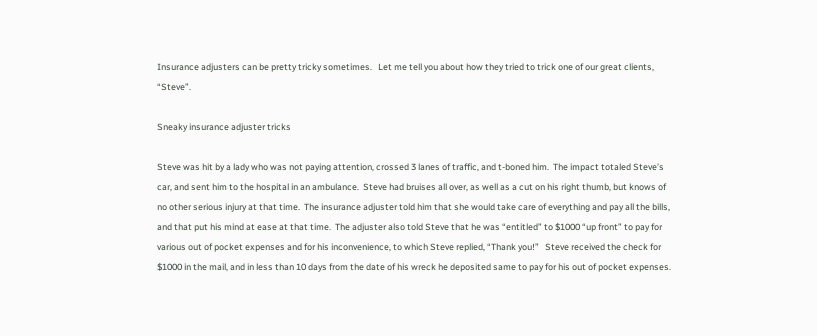Insurance adjusters can be pretty tricky sometimes.   Let me tell you about how they tried to trick one of our great clients, “Steve”.

Sneaky insurance adjuster tricks

Steve was hit by a lady who was not paying attention, crossed 3 lanes of traffic, and t-boned him.  The impact totaled Steve’s car, and sent him to the hospital in an ambulance.  Steve had bruises all over, as well as a cut on his right thumb, but knows of no other serious injury at that time.  The insurance adjuster told him that she would take care of everything and pay all the bills, and that put his mind at ease at that time.  The adjuster also told Steve that he was “entitled” to $1000 “up front” to pay for various out of pocket expenses and for his inconvenience, to which Steve replied, “Thank you!”   Steve received the check for $1000 in the mail, and in less than 10 days from the date of his wreck he deposited same to pay for his out of pocket expenses.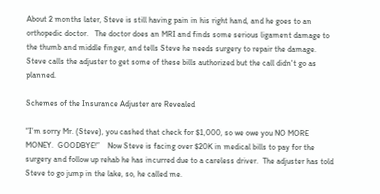About 2 months later, Steve is still having pain in his right hand, and he goes to an orthopedic doctor.   The doctor does an MRI and finds some serious ligament damage to the thumb and middle finger, and tells Steve he needs surgery to repair the damage.   Steve calls the adjuster to get some of these bills authorized but the call didn't go as planned.

Schemes of the Insurance Adjuster are Revealed

“I’m sorry Mr. (Steve), you cashed that check for $1,000, so we owe you NO MORE MONEY.  GOODBYE!”    Now Steve is facing over $20K in medical bills to pay for the surgery and follow up rehab he has incurred due to a careless driver.  The adjuster has told Steve to go jump in the lake, so, he called me.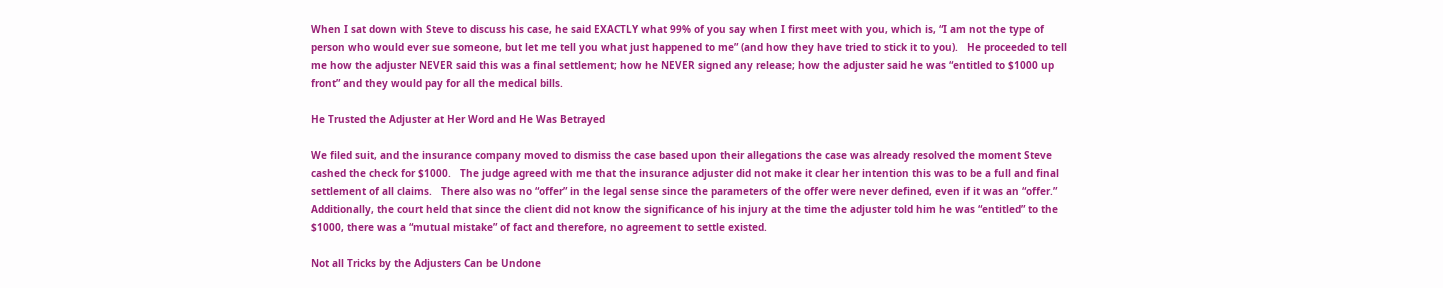When I sat down with Steve to discuss his case, he said EXACTLY what 99% of you say when I first meet with you, which is, “I am not the type of person who would ever sue someone, but let me tell you what just happened to me” (and how they have tried to stick it to you).   He proceeded to tell me how the adjuster NEVER said this was a final settlement; how he NEVER signed any release; how the adjuster said he was “entitled to $1000 up front” and they would pay for all the medical bills.

He Trusted the Adjuster at Her Word and He Was Betrayed

We filed suit, and the insurance company moved to dismiss the case based upon their allegations the case was already resolved the moment Steve cashed the check for $1000.   The judge agreed with me that the insurance adjuster did not make it clear her intention this was to be a full and final settlement of all claims.   There also was no “offer” in the legal sense since the parameters of the offer were never defined, even if it was an “offer.”  Additionally, the court held that since the client did not know the significance of his injury at the time the adjuster told him he was “entitled” to the $1000, there was a “mutual mistake” of fact and therefore, no agreement to settle existed.

Not all Tricks by the Adjusters Can be Undone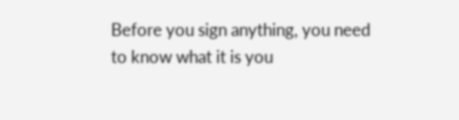Before you sign anything, you need to know what it is you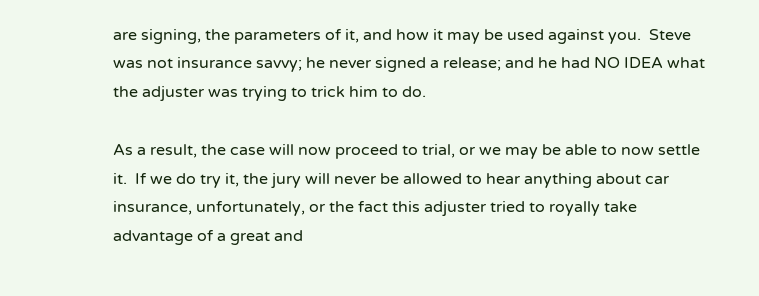are signing, the parameters of it, and how it may be used against you.  Steve was not insurance savvy; he never signed a release; and he had NO IDEA what the adjuster was trying to trick him to do.

As a result, the case will now proceed to trial, or we may be able to now settle it.  If we do try it, the jury will never be allowed to hear anything about car insurance, unfortunately, or the fact this adjuster tried to royally take advantage of a great and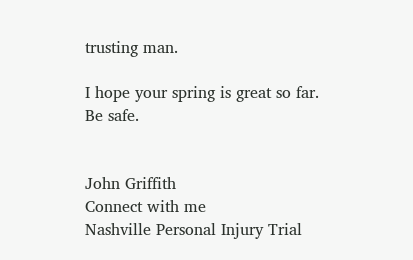trusting man.

I hope your spring is great so far.  Be safe.


John Griffith
Connect with me
Nashville Personal Injury Trial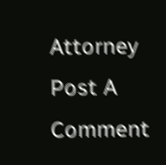Attorney
Post A Comment